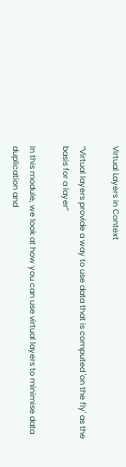Virtual Layers in Context

“Virtual layers provide a way to use data that is computed 'on the fly' as the basis for a layer”

In this module, we look at how you can use virtual layers to minimise data duplication and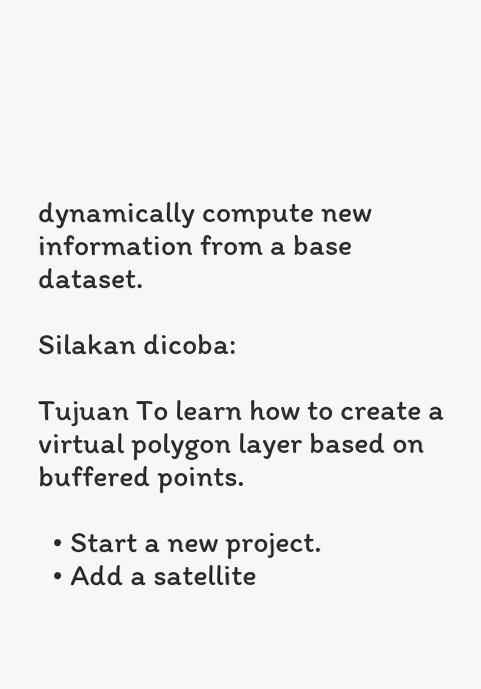dynamically compute new information from a base dataset.

Silakan dicoba:

Tujuan To learn how to create a virtual polygon layer based on buffered points.

  • Start a new project.
  • Add a satellite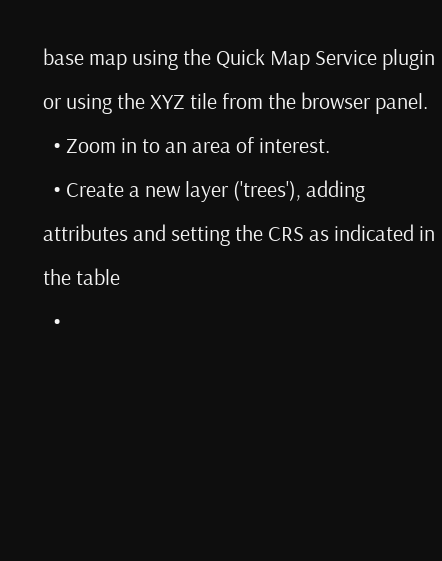base map using the Quick Map Service plugin or using the XYZ tile from the browser panel.
  • Zoom in to an area of interest.
  • Create a new layer ('trees'), adding attributes and setting the CRS as indicated in the table
  •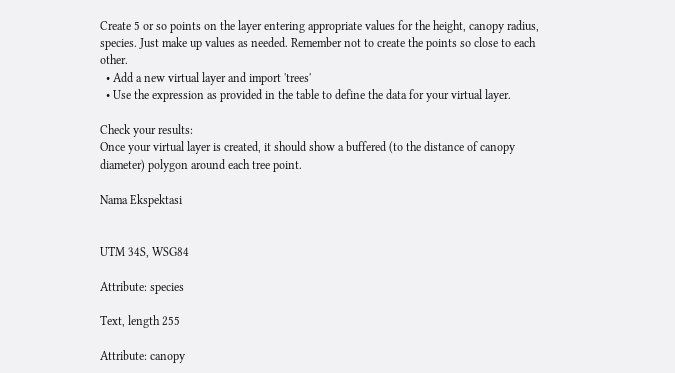Create 5 or so points on the layer entering appropriate values for the height, canopy radius, species. Just make up values as needed. Remember not to create the points so close to each other.
  • Add a new virtual layer and import 'trees'
  • Use the expression as provided in the table to define the data for your virtual layer.

Check your results:
Once your virtual layer is created, it should show a buffered (to the distance of canopy diameter) polygon around each tree point.

Nama Ekspektasi


UTM 34S, WSG84

Attribute: species

Text, length 255

Attribute: canopy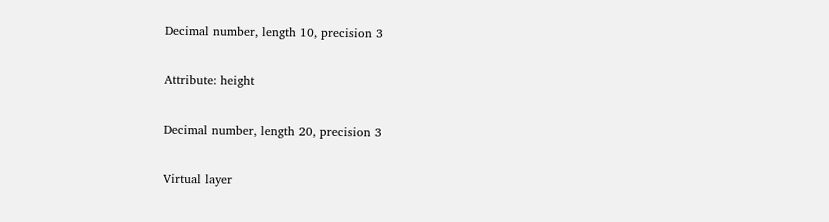Decimal number, length 10, precision 3

Attribute: height

Decimal number, length 20, precision 3

Virtual layer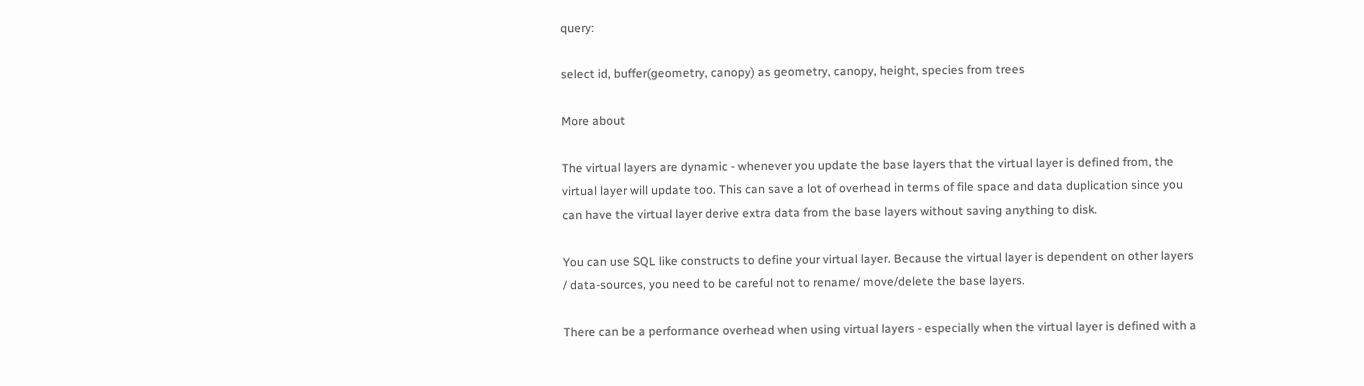query:

select id, buffer(geometry, canopy) as geometry, canopy, height, species from trees

More about

The virtual layers are dynamic - whenever you update the base layers that the virtual layer is defined from, the virtual layer will update too. This can save a lot of overhead in terms of file space and data duplication since you can have the virtual layer derive extra data from the base layers without saving anything to disk.

You can use SQL like constructs to define your virtual layer. Because the virtual layer is dependent on other layers / data-sources, you need to be careful not to rename/ move/delete the base layers.

There can be a performance overhead when using virtual layers - especially when the virtual layer is defined with a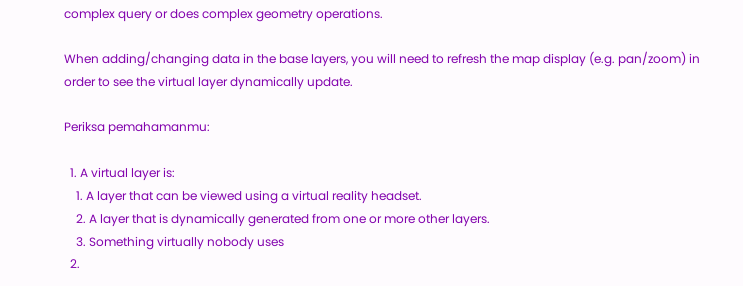complex query or does complex geometry operations.

When adding/changing data in the base layers, you will need to refresh the map display (e.g. pan/zoom) in order to see the virtual layer dynamically update.

Periksa pemahamanmu:

  1. A virtual layer is:
    1. A layer that can be viewed using a virtual reality headset.
    2. A layer that is dynamically generated from one or more other layers.
    3. Something virtually nobody uses
  2.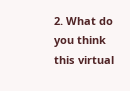2. What do you think this virtual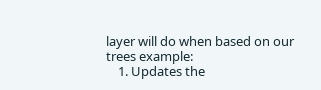layer will do when based on our trees example:
    1. Updates the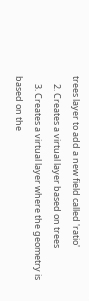trees layer to add a new field called 'ratio'
    2. Creates a virtual layer based on trees
    3. Creates a virtual layer where the geometry is based on the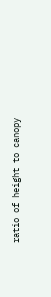ratio of height to canopy